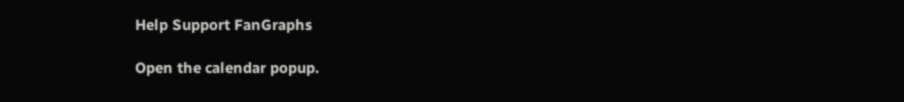Help Support FanGraphs

Open the calendar popup.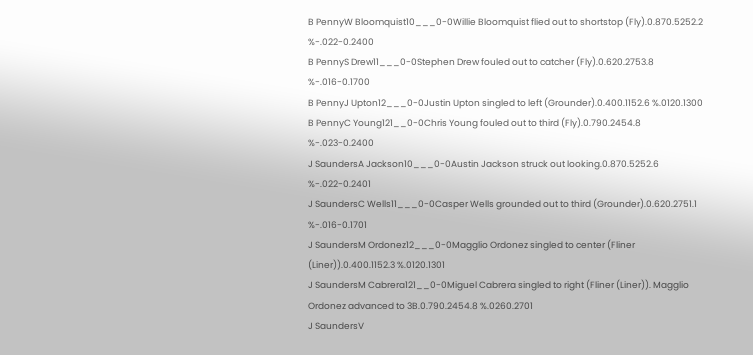B PennyW Bloomquist10___0-0Willie Bloomquist flied out to shortstop (Fly).0.870.5252.2 %-.022-0.2400
B PennyS Drew11___0-0Stephen Drew fouled out to catcher (Fly).0.620.2753.8 %-.016-0.1700
B PennyJ Upton12___0-0Justin Upton singled to left (Grounder).0.400.1152.6 %.0120.1300
B PennyC Young121__0-0Chris Young fouled out to third (Fly).0.790.2454.8 %-.023-0.2400
J SaundersA Jackson10___0-0Austin Jackson struck out looking.0.870.5252.6 %-.022-0.2401
J SaundersC Wells11___0-0Casper Wells grounded out to third (Grounder).0.620.2751.1 %-.016-0.1701
J SaundersM Ordonez12___0-0Magglio Ordonez singled to center (Fliner (Liner)).0.400.1152.3 %.0120.1301
J SaundersM Cabrera121__0-0Miguel Cabrera singled to right (Fliner (Liner)). Magglio Ordonez advanced to 3B.0.790.2454.8 %.0260.2701
J SaundersV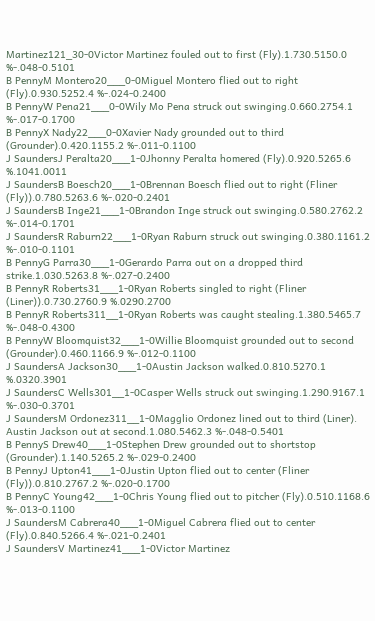Martinez121_30-0Victor Martinez fouled out to first (Fly).1.730.5150.0 %-.048-0.5101
B PennyM Montero20___0-0Miguel Montero flied out to right (Fly).0.930.5252.4 %-.024-0.2400
B PennyW Pena21___0-0Wily Mo Pena struck out swinging.0.660.2754.1 %-.017-0.1700
B PennyX Nady22___0-0Xavier Nady grounded out to third (Grounder).0.420.1155.2 %-.011-0.1100
J SaundersJ Peralta20___1-0Jhonny Peralta homered (Fly).0.920.5265.6 %.1041.0011
J SaundersB Boesch20___1-0Brennan Boesch flied out to right (Fliner (Fly)).0.780.5263.6 %-.020-0.2401
J SaundersB Inge21___1-0Brandon Inge struck out swinging.0.580.2762.2 %-.014-0.1701
J SaundersR Raburn22___1-0Ryan Raburn struck out swinging.0.380.1161.2 %-.010-0.1101
B PennyG Parra30___1-0Gerardo Parra out on a dropped third strike.1.030.5263.8 %-.027-0.2400
B PennyR Roberts31___1-0Ryan Roberts singled to right (Fliner (Liner)).0.730.2760.9 %.0290.2700
B PennyR Roberts311__1-0Ryan Roberts was caught stealing.1.380.5465.7 %-.048-0.4300
B PennyW Bloomquist32___1-0Willie Bloomquist grounded out to second (Grounder).0.460.1166.9 %-.012-0.1100
J SaundersA Jackson30___1-0Austin Jackson walked.0.810.5270.1 %.0320.3901
J SaundersC Wells301__1-0Casper Wells struck out swinging.1.290.9167.1 %-.030-0.3701
J SaundersM Ordonez311__1-0Magglio Ordonez lined out to third (Liner). Austin Jackson out at second.1.080.5462.3 %-.048-0.5401
B PennyS Drew40___1-0Stephen Drew grounded out to shortstop (Grounder).1.140.5265.2 %-.029-0.2400
B PennyJ Upton41___1-0Justin Upton flied out to center (Fliner (Fly)).0.810.2767.2 %-.020-0.1700
B PennyC Young42___1-0Chris Young flied out to pitcher (Fly).0.510.1168.6 %-.013-0.1100
J SaundersM Cabrera40___1-0Miguel Cabrera flied out to center (Fly).0.840.5266.4 %-.021-0.2401
J SaundersV Martinez41___1-0Victor Martinez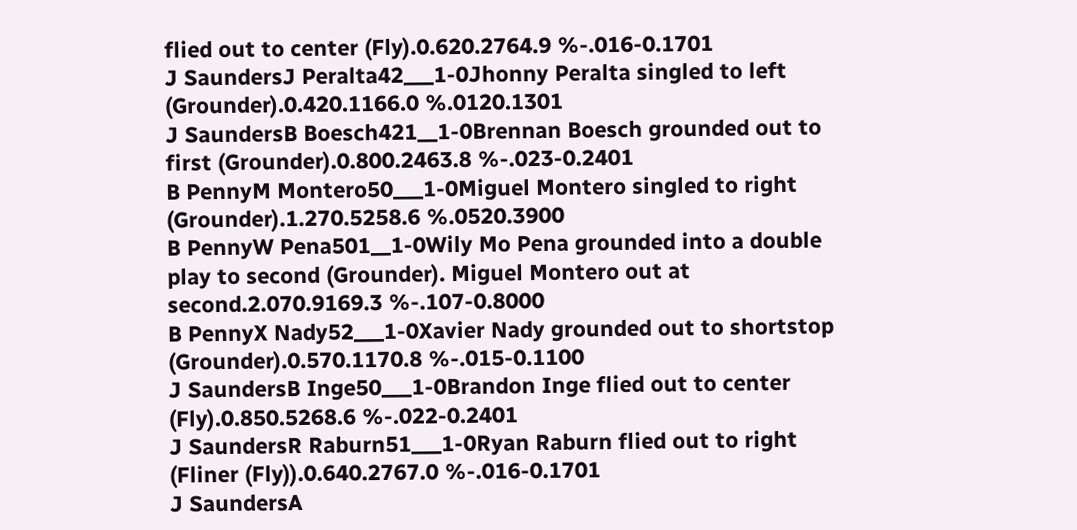flied out to center (Fly).0.620.2764.9 %-.016-0.1701
J SaundersJ Peralta42___1-0Jhonny Peralta singled to left (Grounder).0.420.1166.0 %.0120.1301
J SaundersB Boesch421__1-0Brennan Boesch grounded out to first (Grounder).0.800.2463.8 %-.023-0.2401
B PennyM Montero50___1-0Miguel Montero singled to right (Grounder).1.270.5258.6 %.0520.3900
B PennyW Pena501__1-0Wily Mo Pena grounded into a double play to second (Grounder). Miguel Montero out at second.2.070.9169.3 %-.107-0.8000
B PennyX Nady52___1-0Xavier Nady grounded out to shortstop (Grounder).0.570.1170.8 %-.015-0.1100
J SaundersB Inge50___1-0Brandon Inge flied out to center (Fly).0.850.5268.6 %-.022-0.2401
J SaundersR Raburn51___1-0Ryan Raburn flied out to right (Fliner (Fly)).0.640.2767.0 %-.016-0.1701
J SaundersA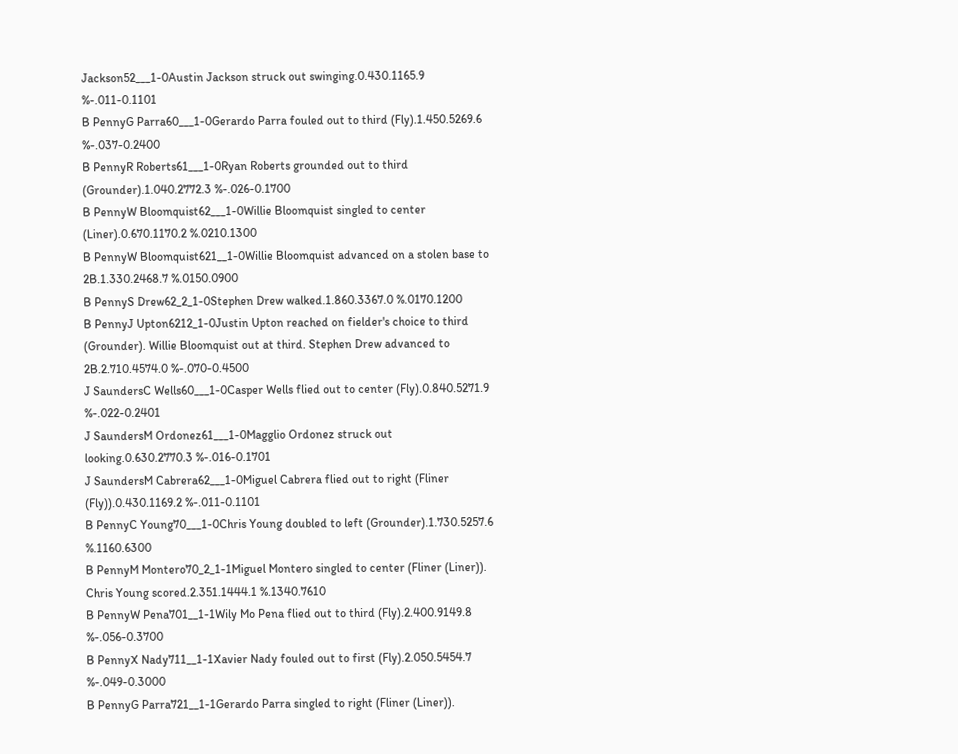Jackson52___1-0Austin Jackson struck out swinging.0.430.1165.9 %-.011-0.1101
B PennyG Parra60___1-0Gerardo Parra fouled out to third (Fly).1.450.5269.6 %-.037-0.2400
B PennyR Roberts61___1-0Ryan Roberts grounded out to third (Grounder).1.040.2772.3 %-.026-0.1700
B PennyW Bloomquist62___1-0Willie Bloomquist singled to center (Liner).0.670.1170.2 %.0210.1300
B PennyW Bloomquist621__1-0Willie Bloomquist advanced on a stolen base to 2B.1.330.2468.7 %.0150.0900
B PennyS Drew62_2_1-0Stephen Drew walked.1.860.3367.0 %.0170.1200
B PennyJ Upton6212_1-0Justin Upton reached on fielder's choice to third (Grounder). Willie Bloomquist out at third. Stephen Drew advanced to 2B.2.710.4574.0 %-.070-0.4500
J SaundersC Wells60___1-0Casper Wells flied out to center (Fly).0.840.5271.9 %-.022-0.2401
J SaundersM Ordonez61___1-0Magglio Ordonez struck out looking.0.630.2770.3 %-.016-0.1701
J SaundersM Cabrera62___1-0Miguel Cabrera flied out to right (Fliner (Fly)).0.430.1169.2 %-.011-0.1101
B PennyC Young70___1-0Chris Young doubled to left (Grounder).1.730.5257.6 %.1160.6300
B PennyM Montero70_2_1-1Miguel Montero singled to center (Fliner (Liner)). Chris Young scored.2.351.1444.1 %.1340.7610
B PennyW Pena701__1-1Wily Mo Pena flied out to third (Fly).2.400.9149.8 %-.056-0.3700
B PennyX Nady711__1-1Xavier Nady fouled out to first (Fly).2.050.5454.7 %-.049-0.3000
B PennyG Parra721__1-1Gerardo Parra singled to right (Fliner (Liner)).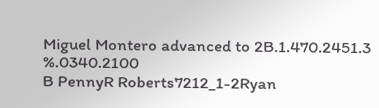Miguel Montero advanced to 2B.1.470.2451.3 %.0340.2100
B PennyR Roberts7212_1-2Ryan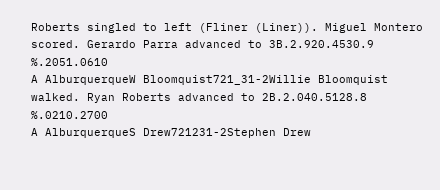Roberts singled to left (Fliner (Liner)). Miguel Montero scored. Gerardo Parra advanced to 3B.2.920.4530.9 %.2051.0610
A AlburquerqueW Bloomquist721_31-2Willie Bloomquist walked. Ryan Roberts advanced to 2B.2.040.5128.8 %.0210.2700
A AlburquerqueS Drew721231-2Stephen Drew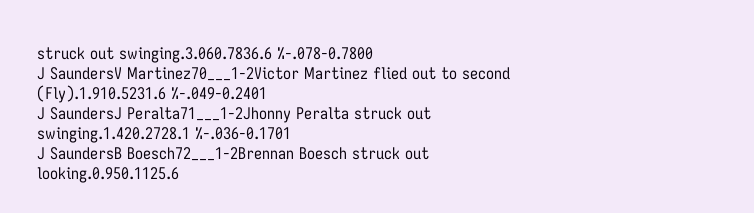struck out swinging.3.060.7836.6 %-.078-0.7800
J SaundersV Martinez70___1-2Victor Martinez flied out to second (Fly).1.910.5231.6 %-.049-0.2401
J SaundersJ Peralta71___1-2Jhonny Peralta struck out swinging.1.420.2728.1 %-.036-0.1701
J SaundersB Boesch72___1-2Brennan Boesch struck out looking.0.950.1125.6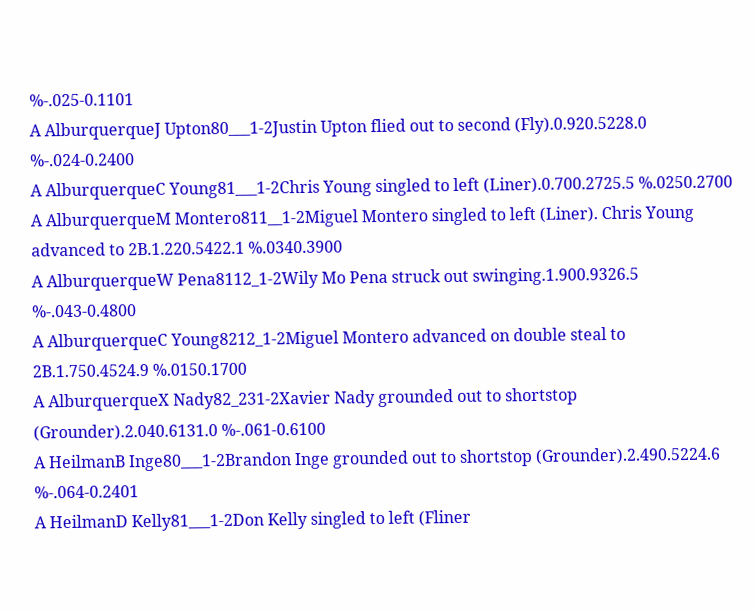%-.025-0.1101
A AlburquerqueJ Upton80___1-2Justin Upton flied out to second (Fly).0.920.5228.0 %-.024-0.2400
A AlburquerqueC Young81___1-2Chris Young singled to left (Liner).0.700.2725.5 %.0250.2700
A AlburquerqueM Montero811__1-2Miguel Montero singled to left (Liner). Chris Young advanced to 2B.1.220.5422.1 %.0340.3900
A AlburquerqueW Pena8112_1-2Wily Mo Pena struck out swinging.1.900.9326.5 %-.043-0.4800
A AlburquerqueC Young8212_1-2Miguel Montero advanced on double steal to 2B.1.750.4524.9 %.0150.1700
A AlburquerqueX Nady82_231-2Xavier Nady grounded out to shortstop (Grounder).2.040.6131.0 %-.061-0.6100
A HeilmanB Inge80___1-2Brandon Inge grounded out to shortstop (Grounder).2.490.5224.6 %-.064-0.2401
A HeilmanD Kelly81___1-2Don Kelly singled to left (Fliner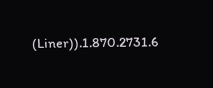(Liner)).1.870.2731.6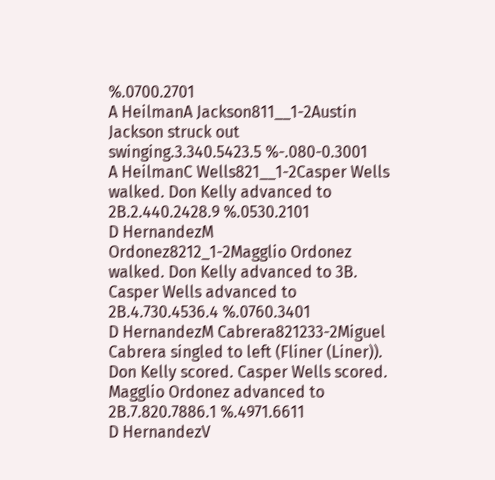%.0700.2701
A HeilmanA Jackson811__1-2Austin Jackson struck out swinging.3.340.5423.5 %-.080-0.3001
A HeilmanC Wells821__1-2Casper Wells walked. Don Kelly advanced to 2B.2.440.2428.9 %.0530.2101
D HernandezM Ordonez8212_1-2Magglio Ordonez walked. Don Kelly advanced to 3B. Casper Wells advanced to 2B.4.730.4536.4 %.0760.3401
D HernandezM Cabrera821233-2Miguel Cabrera singled to left (Fliner (Liner)). Don Kelly scored. Casper Wells scored. Magglio Ordonez advanced to 2B.7.820.7886.1 %.4971.6611
D HernandezV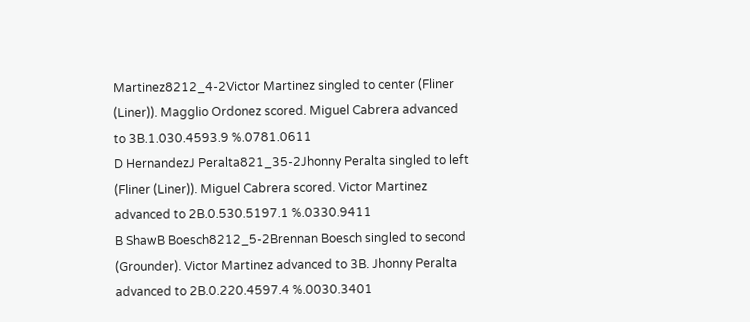Martinez8212_4-2Victor Martinez singled to center (Fliner (Liner)). Magglio Ordonez scored. Miguel Cabrera advanced to 3B.1.030.4593.9 %.0781.0611
D HernandezJ Peralta821_35-2Jhonny Peralta singled to left (Fliner (Liner)). Miguel Cabrera scored. Victor Martinez advanced to 2B.0.530.5197.1 %.0330.9411
B ShawB Boesch8212_5-2Brennan Boesch singled to second (Grounder). Victor Martinez advanced to 3B. Jhonny Peralta advanced to 2B.0.220.4597.4 %.0030.3401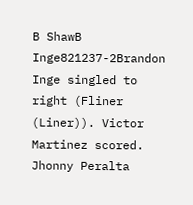B ShawB Inge821237-2Brandon Inge singled to right (Fliner (Liner)). Victor Martinez scored. Jhonny Peralta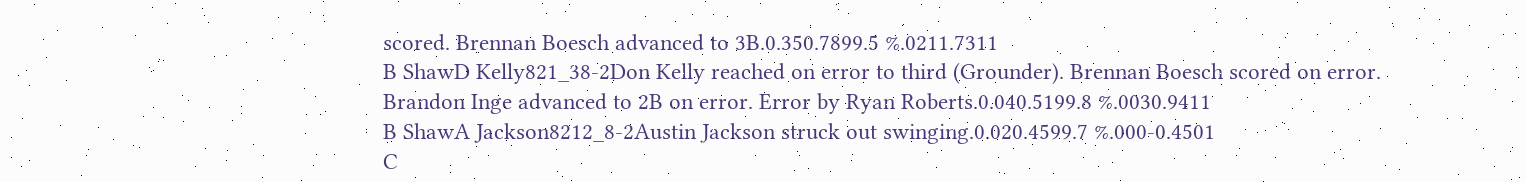scored. Brennan Boesch advanced to 3B.0.350.7899.5 %.0211.7311
B ShawD Kelly821_38-2Don Kelly reached on error to third (Grounder). Brennan Boesch scored on error. Brandon Inge advanced to 2B on error. Error by Ryan Roberts.0.040.5199.8 %.0030.9411
B ShawA Jackson8212_8-2Austin Jackson struck out swinging.0.020.4599.7 %.000-0.4501
C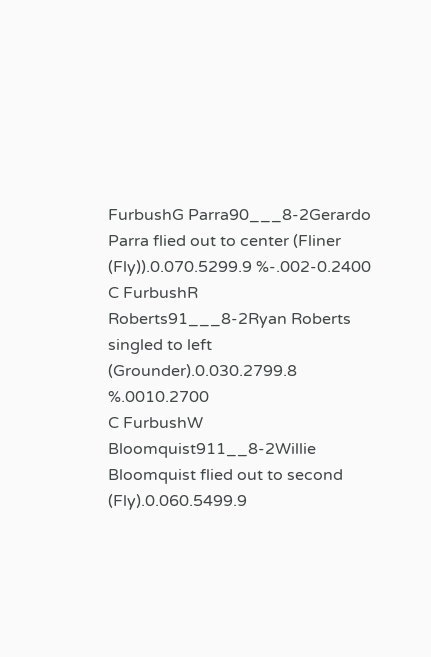FurbushG Parra90___8-2Gerardo Parra flied out to center (Fliner (Fly)).0.070.5299.9 %-.002-0.2400
C FurbushR Roberts91___8-2Ryan Roberts singled to left (Grounder).0.030.2799.8 %.0010.2700
C FurbushW Bloomquist911__8-2Willie Bloomquist flied out to second (Fly).0.060.5499.9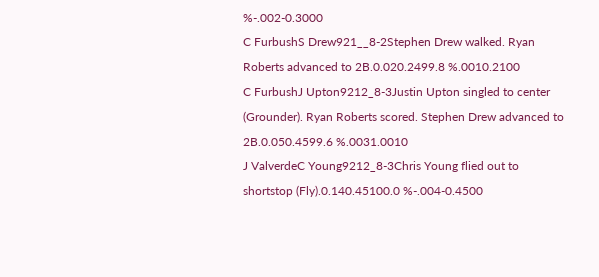%-.002-0.3000
C FurbushS Drew921__8-2Stephen Drew walked. Ryan Roberts advanced to 2B.0.020.2499.8 %.0010.2100
C FurbushJ Upton9212_8-3Justin Upton singled to center (Grounder). Ryan Roberts scored. Stephen Drew advanced to 2B.0.050.4599.6 %.0031.0010
J ValverdeC Young9212_8-3Chris Young flied out to shortstop (Fly).0.140.45100.0 %-.004-0.4500